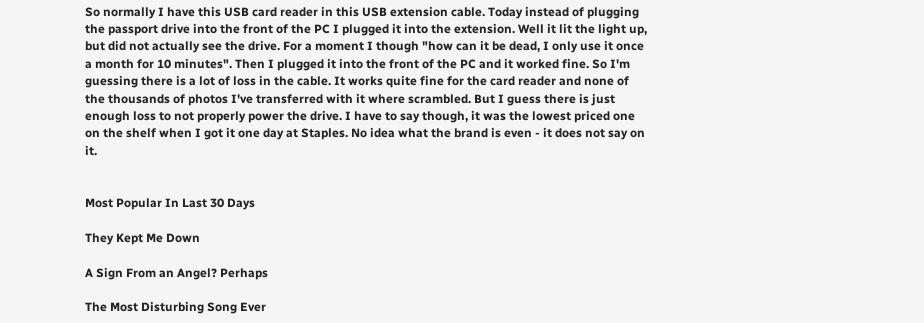So normally I have this USB card reader in this USB extension cable. Today instead of plugging the passport drive into the front of the PC I plugged it into the extension. Well it lit the light up, but did not actually see the drive. For a moment I though "how can it be dead, I only use it once a month for 10 minutes". Then I plugged it into the front of the PC and it worked fine. So I'm guessing there is a lot of loss in the cable. It works quite fine for the card reader and none of the thousands of photos I've transferred with it where scrambled. But I guess there is just enough loss to not properly power the drive. I have to say though, it was the lowest priced one on the shelf when I got it one day at Staples. No idea what the brand is even - it does not say on it.


Most Popular In Last 30 Days

They Kept Me Down

A Sign From an Angel? Perhaps

The Most Disturbing Song Ever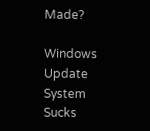Made?

Windows Update System Sucks